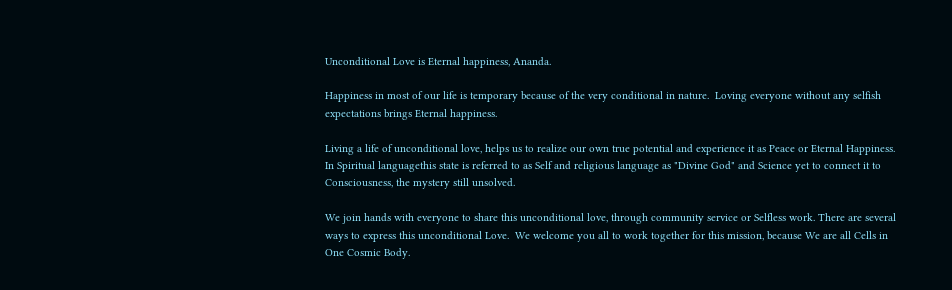Unconditional Love is Eternal happiness, Ananda.

Happiness in most of our life is temporary because of the very conditional in nature.  Loving everyone without any selfish expectations brings Eternal happiness.

Living a life of unconditional love, helps us to realize our own true potential and experience it as Peace or Eternal Happiness. In Spiritual languagethis state is referred to as Self and religious language as "Divine God" and Science yet to connect it to Consciousness, the mystery still unsolved.

We join hands with everyone to share this unconditional love, through community service or Selfless work. There are several ways to express this unconditional Love.  We welcome you all to work together for this mission, because We are all Cells in One Cosmic Body.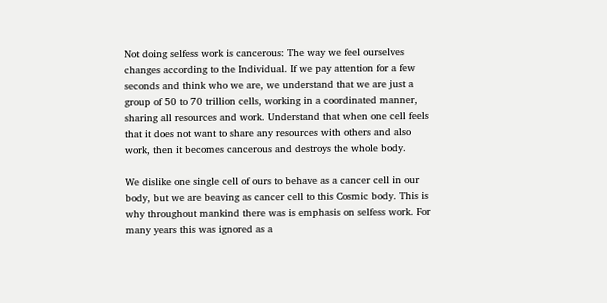Not doing selfess work is cancerous: The way we feel ourselves changes according to the Individual. If we pay attention for a few seconds and think who we are, we understand that we are just a group of 50 to 70 trillion cells, working in a coordinated manner, sharing all resources and work. Understand that when one cell feels that it does not want to share any resources with others and also work, then it becomes cancerous and destroys the whole body.

We dislike one single cell of ours to behave as a cancer cell in our body, but we are beaving as cancer cell to this Cosmic body. This is why throughout mankind there was is emphasis on selfess work. For many years this was ignored as a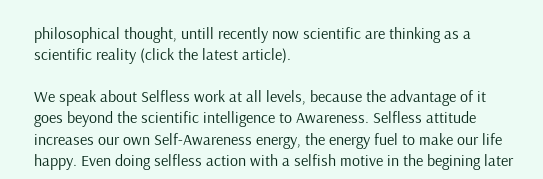philosophical thought, untill recently now scientific are thinking as a scientific reality (click the latest article).

We speak about Selfless work at all levels, because the advantage of it goes beyond the scientific intelligence to Awareness. Selfless attitude increases our own Self-Awareness energy, the energy fuel to make our life happy. Even doing selfless action with a selfish motive in the begining later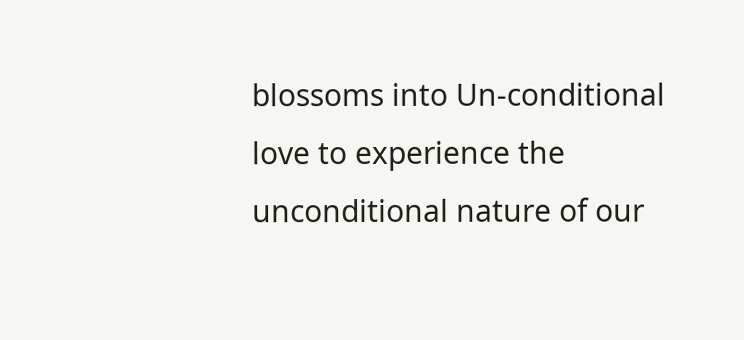blossoms into Un-conditional love to experience the unconditional nature of our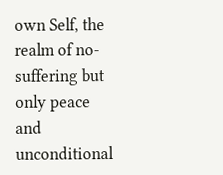own Self, the realm of no-suffering but only peace and unconditional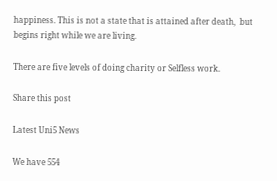happiness. This is not a state that is attained after death,  but begins right while we are living.

There are five levels of doing charity or Selfless work.

Share this post

Latest Uni5 News

We have 554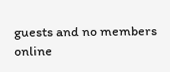guests and no members online